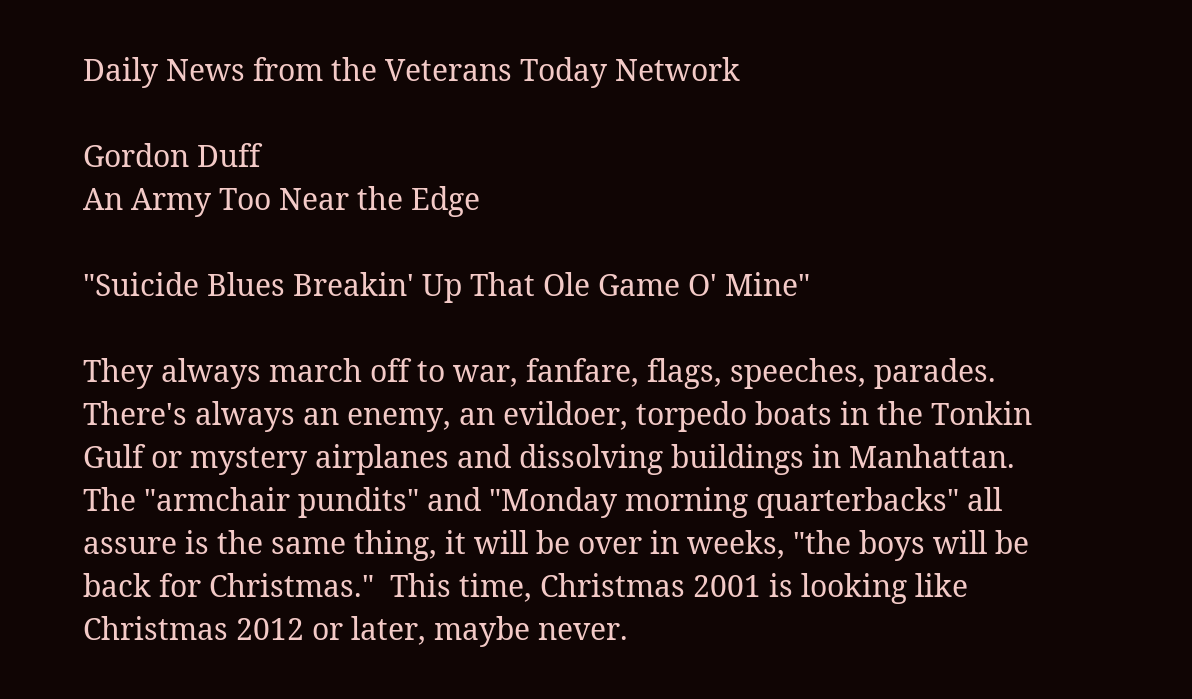Daily News from the Veterans Today Network

Gordon Duff
An Army Too Near the Edge

"Suicide Blues Breakin' Up That Ole Game O' Mine"

They always march off to war, fanfare, flags, speeches, parades.  There's always an enemy, an evildoer, torpedo boats in the Tonkin Gulf or mystery airplanes and dissolving buildings in Manhattan.  The "armchair pundits" and "Monday morning quarterbacks" all assure is the same thing, it will be over in weeks, "the boys will be back for Christmas."  This time, Christmas 2001 is looking like Christmas 2012 or later, maybe never.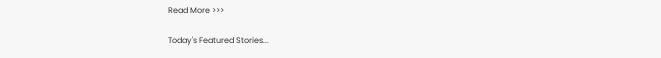Read More >>>

Today's Featured Stories...